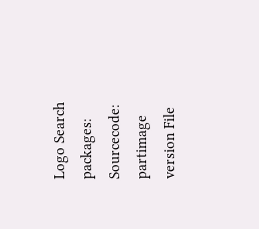Logo Search packages:
Sourcecode: partimage version File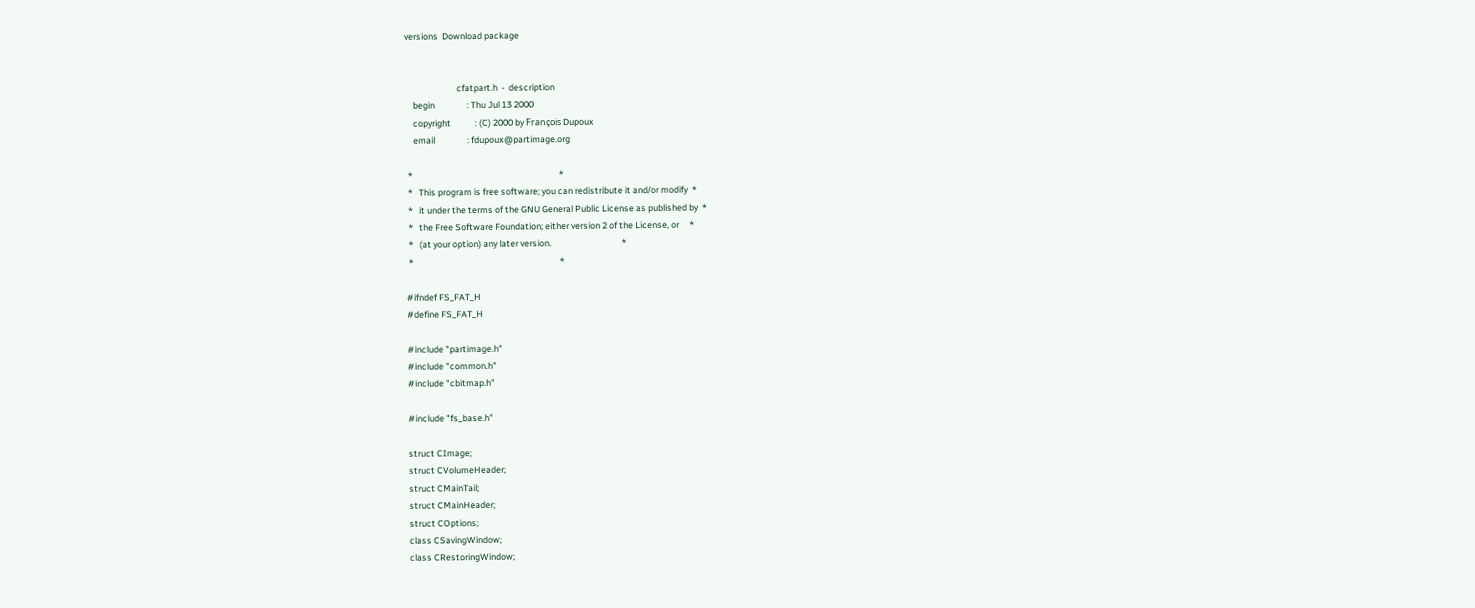versions  Download package


                          cfatpart.h  -  description
    begin                : Thu Jul 13 2000
    copyright            : (C) 2000 by François Dupoux
    email                : fdupoux@partimage.org

 *                                                                         *
 *   This program is free software; you can redistribute it and/or modify  *
 *   it under the terms of the GNU General Public License as published by  *
 *   the Free Software Foundation; either version 2 of the License, or     *
 *   (at your option) any later version.                                   *
 *                                                                         *

#ifndef FS_FAT_H
#define FS_FAT_H

#include "partimage.h"
#include "common.h"
#include "cbitmap.h"

#include "fs_base.h"

struct CImage;
struct CVolumeHeader;
struct CMainTail;
struct CMainHeader;
struct COptions;
class CSavingWindow;
class CRestoringWindow;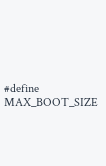#define MAX_BOOT_SIZE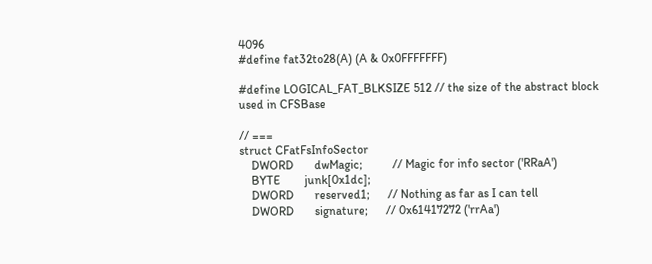4096
#define fat32to28(A) (A & 0x0FFFFFFF)

#define LOGICAL_FAT_BLKSIZE 512 // the size of the abstract block used in CFSBase

// ===
struct CFatFsInfoSector
    DWORD       dwMagic;          // Magic for info sector ('RRaA')
    BYTE        junk[0x1dc];
    DWORD       reserved1;      // Nothing as far as I can tell
    DWORD       signature;      // 0x61417272 ('rrAa')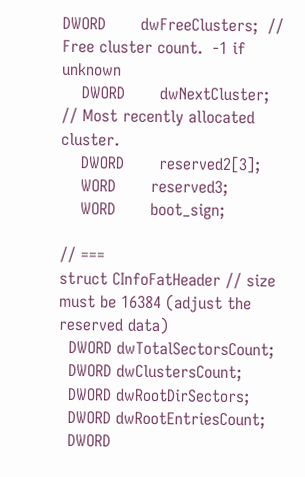DWORD       dwFreeClusters;  // Free cluster count.  -1 if unknown
    DWORD       dwNextCluster;   // Most recently allocated cluster.
    DWORD       reserved2[3];
    WORD       reserved3;
    WORD       boot_sign;

// ===
struct CInfoFatHeader // size must be 16384 (adjust the reserved data)
  DWORD dwTotalSectorsCount;
  DWORD dwClustersCount;
  DWORD dwRootDirSectors;
  DWORD dwRootEntriesCount;
  DWORD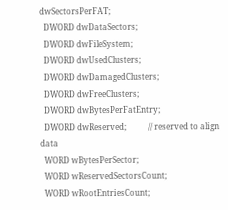dwSectorsPerFAT;
  DWORD dwDataSectors;
  DWORD dwFileSystem;
  DWORD dwUsedClusters;
  DWORD dwDamagedClusters;
  DWORD dwFreeClusters;
  DWORD dwBytesPerFatEntry;
  DWORD dwReserved;           // reserved to align data
  WORD wBytesPerSector;
  WORD wReservedSectorsCount;
  WORD wRootEntriesCount;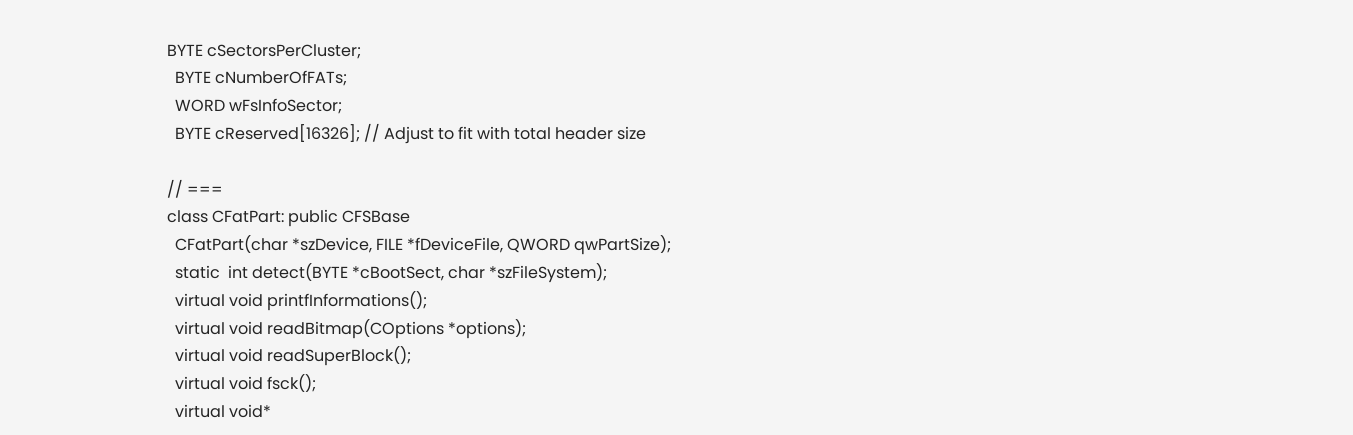BYTE cSectorsPerCluster;
  BYTE cNumberOfFATs;
  WORD wFsInfoSector;
  BYTE cReserved[16326]; // Adjust to fit with total header size

// ===
class CFatPart: public CFSBase
  CFatPart(char *szDevice, FILE *fDeviceFile, QWORD qwPartSize);
  static  int detect(BYTE *cBootSect, char *szFileSystem);
  virtual void printfInformations();
  virtual void readBitmap(COptions *options);
  virtual void readSuperBlock();
  virtual void fsck();
  virtual void*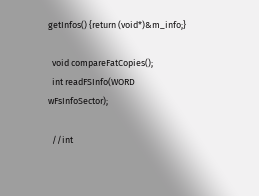getInfos() {return (void*)&m_info;}

  void compareFatCopies();
  int readFSInfo(WORD wFsInfoSector);

  //int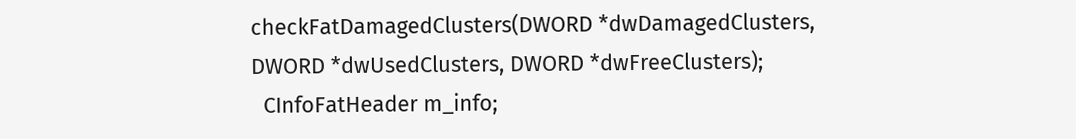checkFatDamagedClusters(DWORD *dwDamagedClusters, DWORD *dwUsedClusters, DWORD *dwFreeClusters);
  CInfoFatHeader m_info;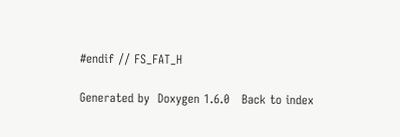#endif // FS_FAT_H

Generated by  Doxygen 1.6.0   Back to index